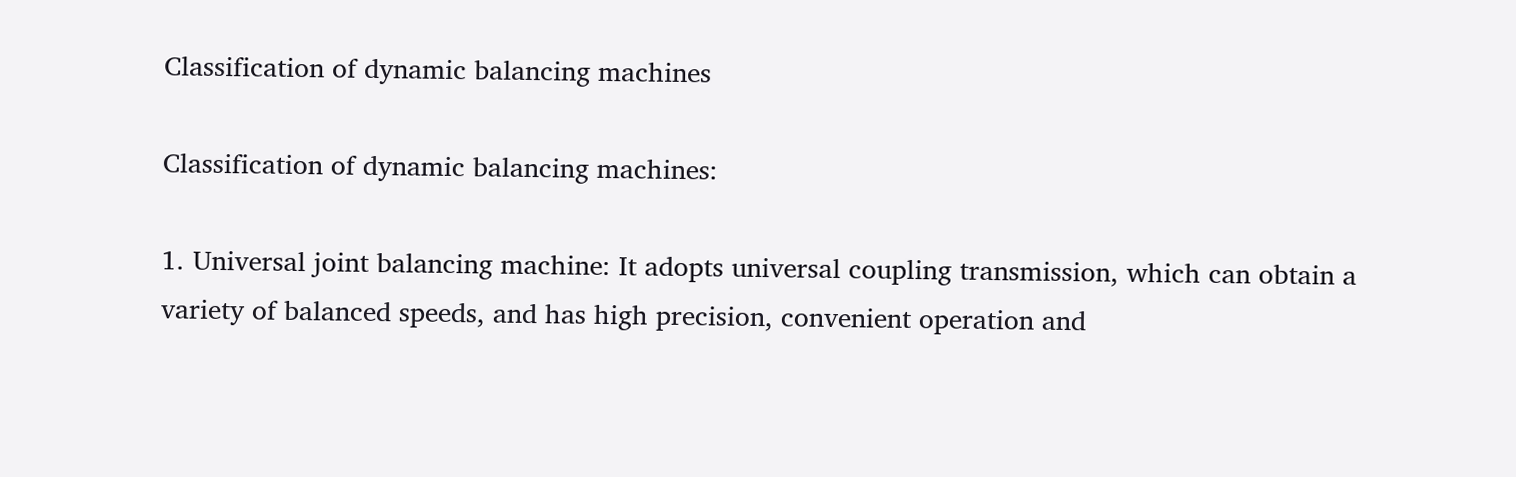Classification of dynamic balancing machines

Classification of dynamic balancing machines:

1. Universal joint balancing machine: It adopts universal coupling transmission, which can obtain a variety of balanced speeds, and has high precision, convenient operation and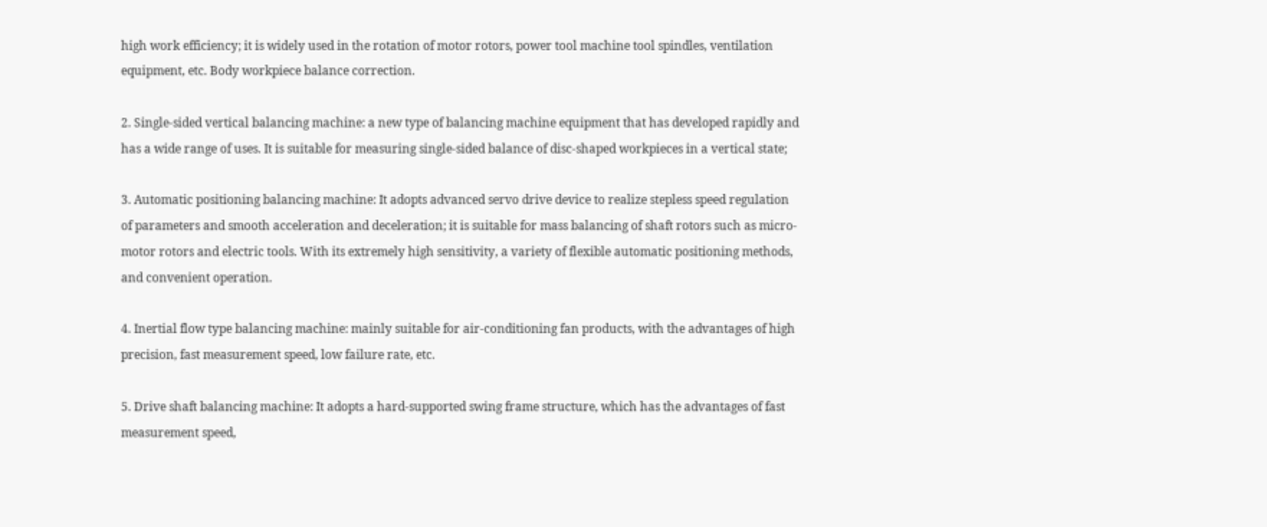high work efficiency; it is widely used in the rotation of motor rotors, power tool machine tool spindles, ventilation equipment, etc. Body workpiece balance correction.

2. Single-sided vertical balancing machine: a new type of balancing machine equipment that has developed rapidly and has a wide range of uses. It is suitable for measuring single-sided balance of disc-shaped workpieces in a vertical state;

3. Automatic positioning balancing machine: It adopts advanced servo drive device to realize stepless speed regulation of parameters and smooth acceleration and deceleration; it is suitable for mass balancing of shaft rotors such as micro-motor rotors and electric tools. With its extremely high sensitivity, a variety of flexible automatic positioning methods, and convenient operation.

4. Inertial flow type balancing machine: mainly suitable for air-conditioning fan products, with the advantages of high precision, fast measurement speed, low failure rate, etc.

5. Drive shaft balancing machine: It adopts a hard-supported swing frame structure, which has the advantages of fast measurement speed,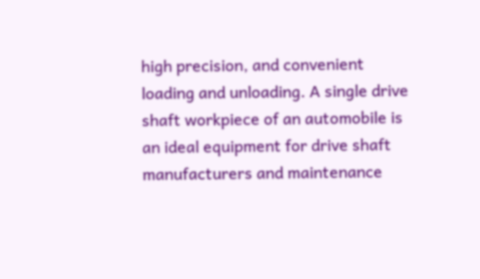high precision, and convenient loading and unloading. A single drive shaft workpiece of an automobile is an ideal equipment for drive shaft manufacturers and maintenance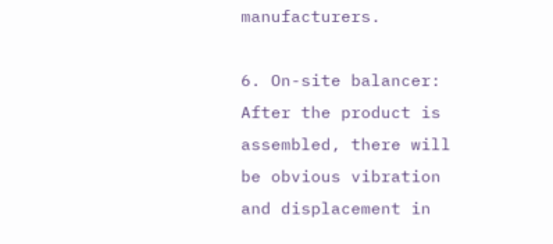manufacturers.

6. On-site balancer: After the product is assembled, there will be obvious vibration and displacement in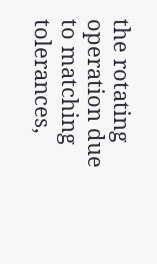the rotating operation due to matching tolerances,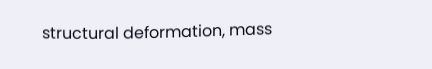structural deformation, mass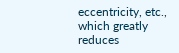eccentricity, etc., which greatly reduces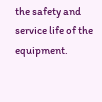the safety and service life of the equipment.